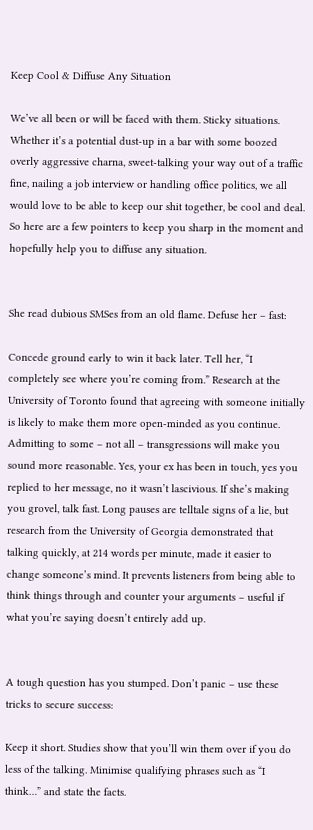Keep Cool & Diffuse Any Situation

We’ve all been or will be faced with them. Sticky situations. Whether it’s a potential dust-up in a bar with some boozed overly aggressive charna, sweet-talking your way out of a traffic fine, nailing a job interview or handling office politics, we all would love to be able to keep our shit together, be cool and deal. So here are a few pointers to keep you sharp in the moment and hopefully help you to diffuse any situation.


She read dubious SMSes from an old flame. Defuse her – fast:

Concede ground early to win it back later. Tell her, “I completely see where you’re coming from.” Research at the University of Toronto found that agreeing with someone initially is likely to make them more open-minded as you continue. Admitting to some – not all – transgressions will make you sound more reasonable. Yes, your ex has been in touch, yes you replied to her message, no it wasn’t lascivious. If she’s making you grovel, talk fast. Long pauses are telltale signs of a lie, but research from the University of Georgia demonstrated that talking quickly, at 214 words per minute, made it easier to change someone’s mind. It prevents listeners from being able to think things through and counter your arguments – useful if what you’re saying doesn’t entirely add up.


A tough question has you stumped. Don’t panic – use these tricks to secure success:

Keep it short. Studies show that you’ll win them over if you do less of the talking. Minimise qualifying phrases such as “I think…” and state the facts.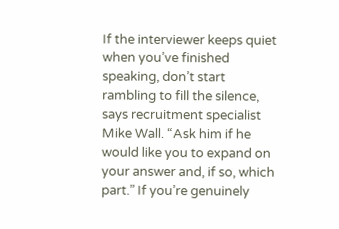If the interviewer keeps quiet when you’ve finished speaking, don’t start rambling to fill the silence, says recruitment specialist Mike Wall. “Ask him if he would like you to expand on your answer and, if so, which part.” If you’re genuinely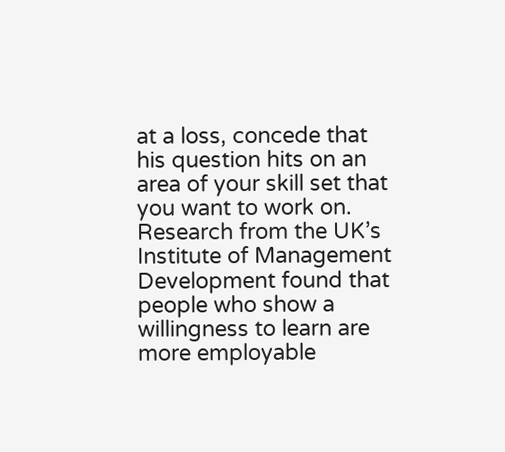at a loss, concede that his question hits on an area of your skill set that you want to work on. Research from the UK’s Institute of Management Development found that people who show a willingness to learn are more employable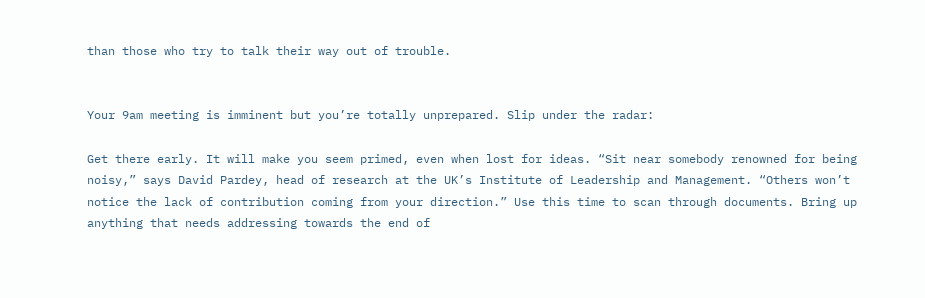than those who try to talk their way out of trouble.


Your 9am meeting is imminent but you’re totally unprepared. Slip under the radar:

Get there early. It will make you seem primed, even when lost for ideas. “Sit near somebody renowned for being noisy,” says David Pardey, head of research at the UK’s Institute of Leadership and Management. “Others won’t notice the lack of contribution coming from your direction.” Use this time to scan through documents. Bring up anything that needs addressing towards the end of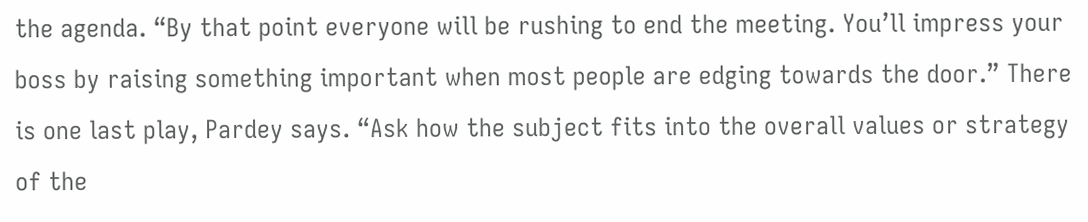the agenda. “By that point everyone will be rushing to end the meeting. You’ll impress your boss by raising something important when most people are edging towards the door.” There is one last play, Pardey says. “Ask how the subject fits into the overall values or strategy of the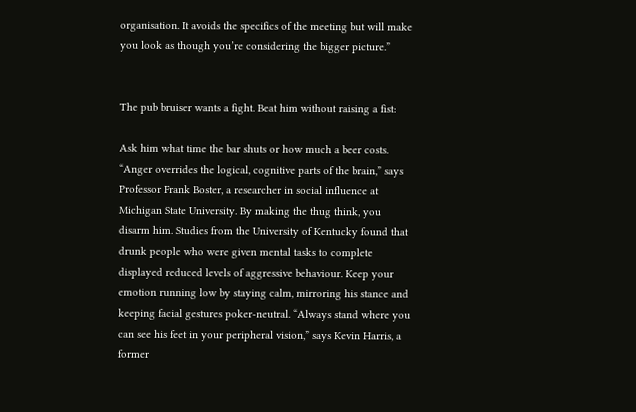organisation. It avoids the specifics of the meeting but will make you look as though you’re considering the bigger picture.”


The pub bruiser wants a fight. Beat him without raising a fist:

Ask him what time the bar shuts or how much a beer costs. “Anger overrides the logical, cognitive parts of the brain,” says Professor Frank Boster, a researcher in social influence at Michigan State University. By making the thug think, you disarm him. Studies from the University of Kentucky found that drunk people who were given mental tasks to complete displayed reduced levels of aggressive behaviour. Keep your emotion running low by staying calm, mirroring his stance and keeping facial gestures poker-neutral. “Always stand where you can see his feet in your peripheral vision,” says Kevin Harris, a former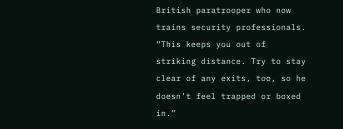British paratrooper who now trains security professionals. “This keeps you out of striking distance. Try to stay clear of any exits, too, so he doesn’t feel trapped or boxed in.”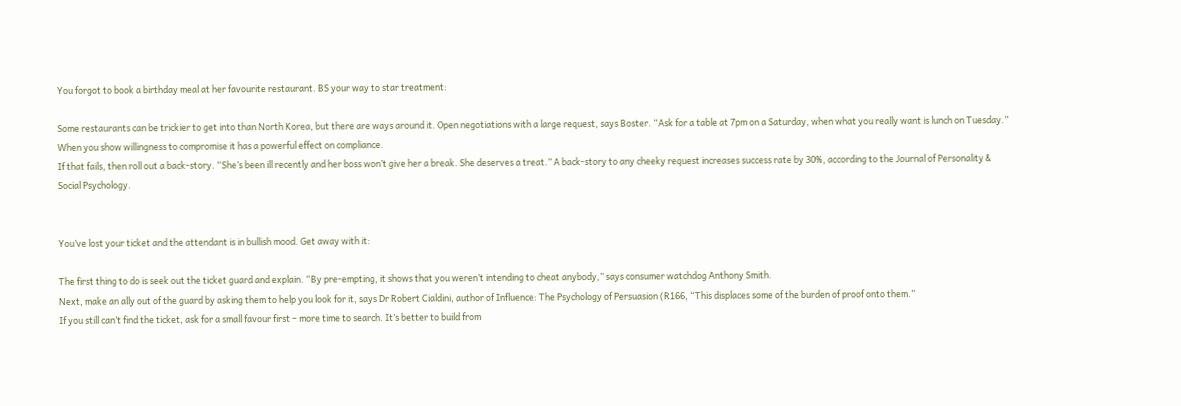You forgot to book a birthday meal at her favourite restaurant. BS your way to star treatment:

Some restaurants can be trickier to get into than North Korea, but there are ways around it. Open negotiations with a large request, says Boster. “Ask for a table at 7pm on a Saturday, when what you really want is lunch on Tuesday.” When you show willingness to compromise it has a powerful effect on compliance.
If that fails, then roll out a back-story. “She’s been ill recently and her boss won’t give her a break. She deserves a treat.” A back-story to any cheeky request increases success rate by 30%, according to the Journal of Personality & Social Psychology.


You’ve lost your ticket and the attendant is in bullish mood. Get away with it:

The first thing to do is seek out the ticket guard and explain. “By pre-empting, it shows that you weren’t intending to cheat anybody,” says consumer watchdog Anthony Smith.
Next, make an ally out of the guard by asking them to help you look for it, says Dr Robert Cialdini, author of Influence: The Psychology of Persuasion (R166, “This displaces some of the burden of proof onto them.”
If you still can’t find the ticket, ask for a small favour first – more time to search. It’s better to build from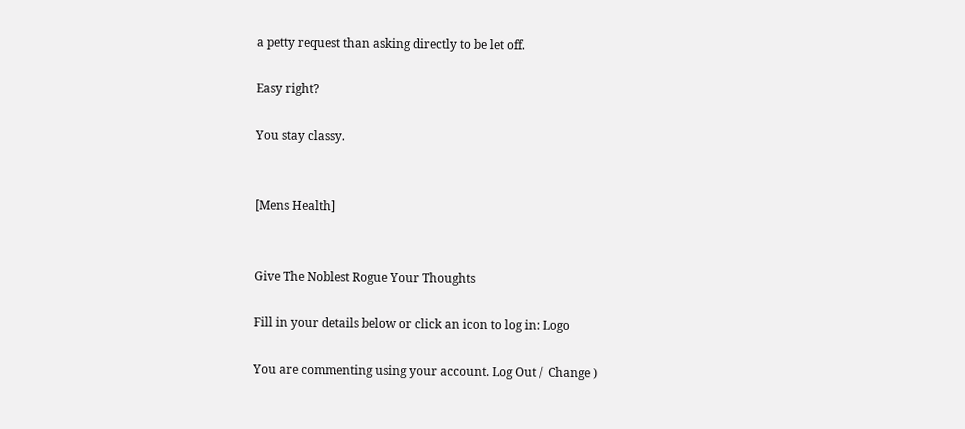a petty request than asking directly to be let off.

Easy right?

You stay classy.


[Mens Health]


Give The Noblest Rogue Your Thoughts

Fill in your details below or click an icon to log in: Logo

You are commenting using your account. Log Out /  Change )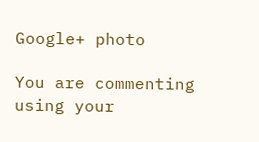Google+ photo

You are commenting using your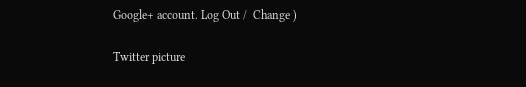Google+ account. Log Out /  Change )

Twitter picture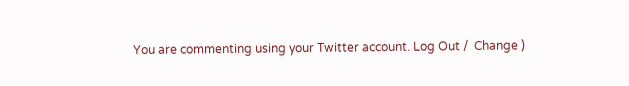You are commenting using your Twitter account. Log Out /  Change )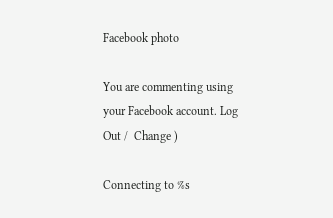Facebook photo

You are commenting using your Facebook account. Log Out /  Change )

Connecting to %s